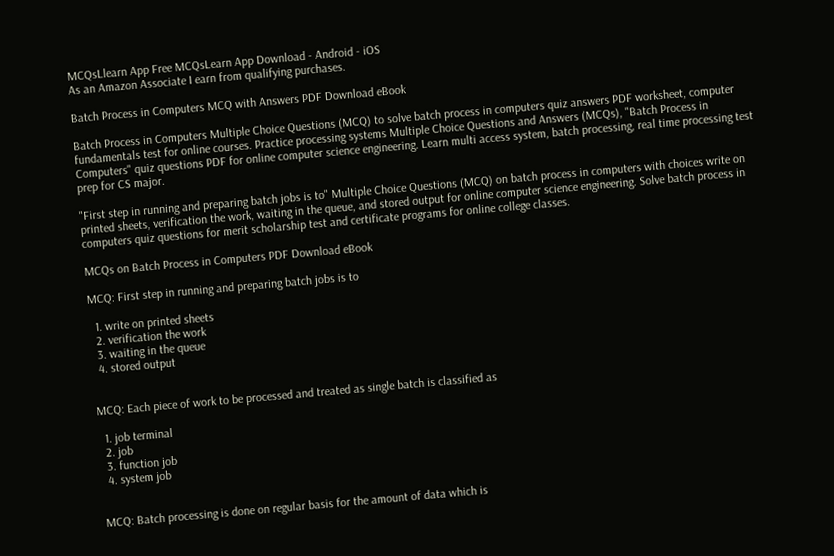MCQsLlearn App Free MCQsLearn App Download - Android - iOS
As an Amazon Associate I earn from qualifying purchases.

Batch Process in Computers MCQ with Answers PDF Download eBook

Batch Process in Computers Multiple Choice Questions (MCQ) to solve batch process in computers quiz answers PDF worksheet, computer fundamentals test for online courses. Practice processing systems Multiple Choice Questions and Answers (MCQs), "Batch Process in Computers" quiz questions PDF for online computer science engineering. Learn multi access system, batch processing, real time processing test prep for CS major.

"First step in running and preparing batch jobs is to" Multiple Choice Questions (MCQ) on batch process in computers with choices write on printed sheets, verification the work, waiting in the queue, and stored output for online computer science engineering. Solve batch process in computers quiz questions for merit scholarship test and certificate programs for online college classes.

MCQs on Batch Process in Computers PDF Download eBook

MCQ: First step in running and preparing batch jobs is to

  1. write on printed sheets
  2. verification the work
  3. waiting in the queue
  4. stored output


MCQ: Each piece of work to be processed and treated as single batch is classified as

  1. job terminal
  2. job
  3. function job
  4. system job


MCQ: Batch processing is done on regular basis for the amount of data which is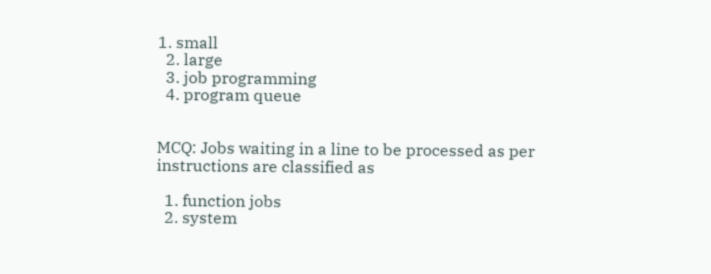1. small
  2. large
  3. job programming
  4. program queue


MCQ: Jobs waiting in a line to be processed as per instructions are classified as

  1. function jobs
  2. system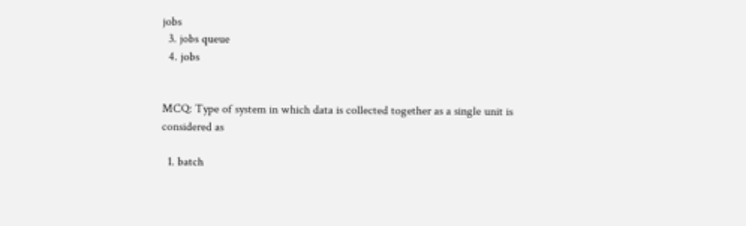jobs
  3. jobs queue
  4. jobs


MCQ: Type of system in which data is collected together as a single unit is considered as

  1. batch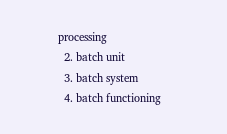processing
  2. batch unit
  3. batch system
  4. batch functioning